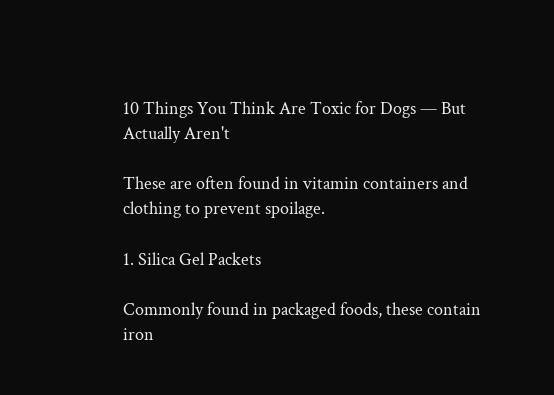10 Things You Think Are Toxic for Dogs — But Actually Aren't

These are often found in vitamin containers and clothing to prevent spoilage.

1. Silica Gel Packets

Commonly found in packaged foods, these contain iron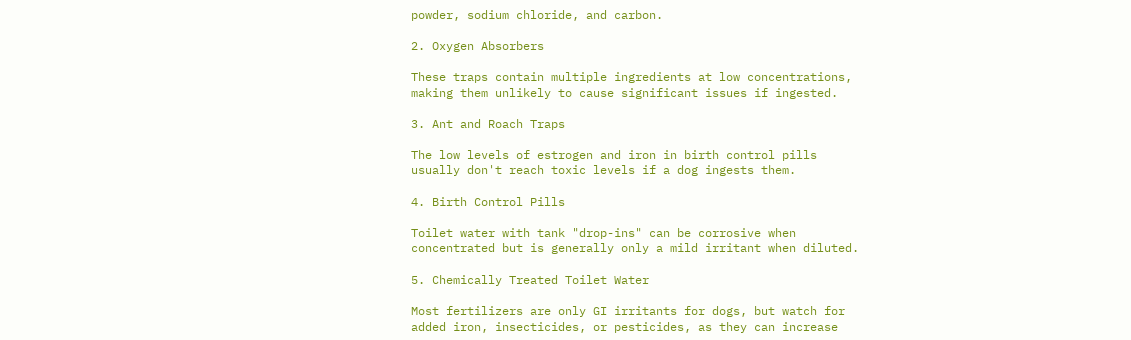powder, sodium chloride, and carbon.

2. Oxygen Absorbers

These traps contain multiple ingredients at low concentrations, making them unlikely to cause significant issues if ingested.

3. Ant and Roach Traps

The low levels of estrogen and iron in birth control pills usually don't reach toxic levels if a dog ingests them.

4. Birth Control Pills

Toilet water with tank "drop-ins" can be corrosive when concentrated but is generally only a mild irritant when diluted.

5. Chemically Treated Toilet Water

Most fertilizers are only GI irritants for dogs, but watch for added iron, insecticides, or pesticides, as they can increase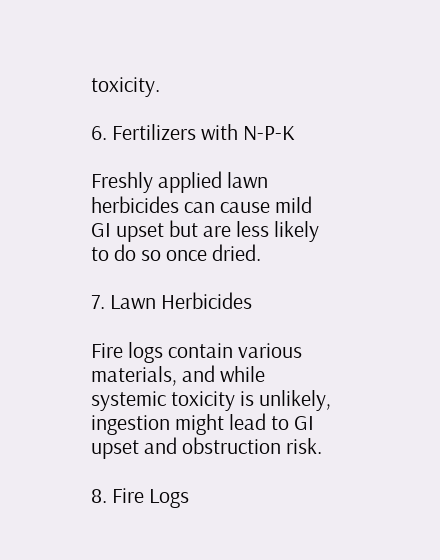toxicity.

6. Fertilizers with N-P-K

Freshly applied lawn herbicides can cause mild GI upset but are less likely to do so once dried.

7. Lawn Herbicides

Fire logs contain various materials, and while systemic toxicity is unlikely, ingestion might lead to GI upset and obstruction risk.

8. Fire Logs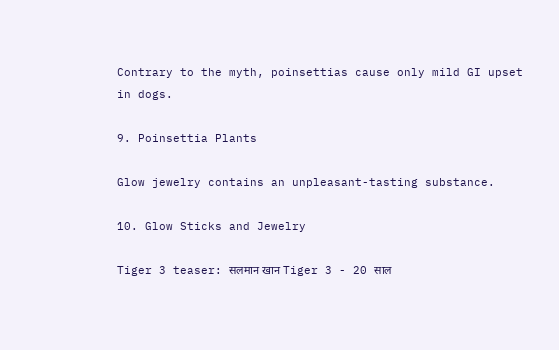Contrary to the myth, poinsettias cause only mild GI upset in dogs.

9. Poinsettia Plants

Glow jewelry contains an unpleasant-tasting substance.

10. Glow Sticks and Jewelry

Tiger 3 teaser: सलमान खान Tiger 3 - 20 साल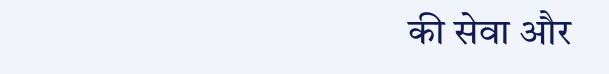की सेवा और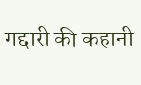गद्दारी की कहानी